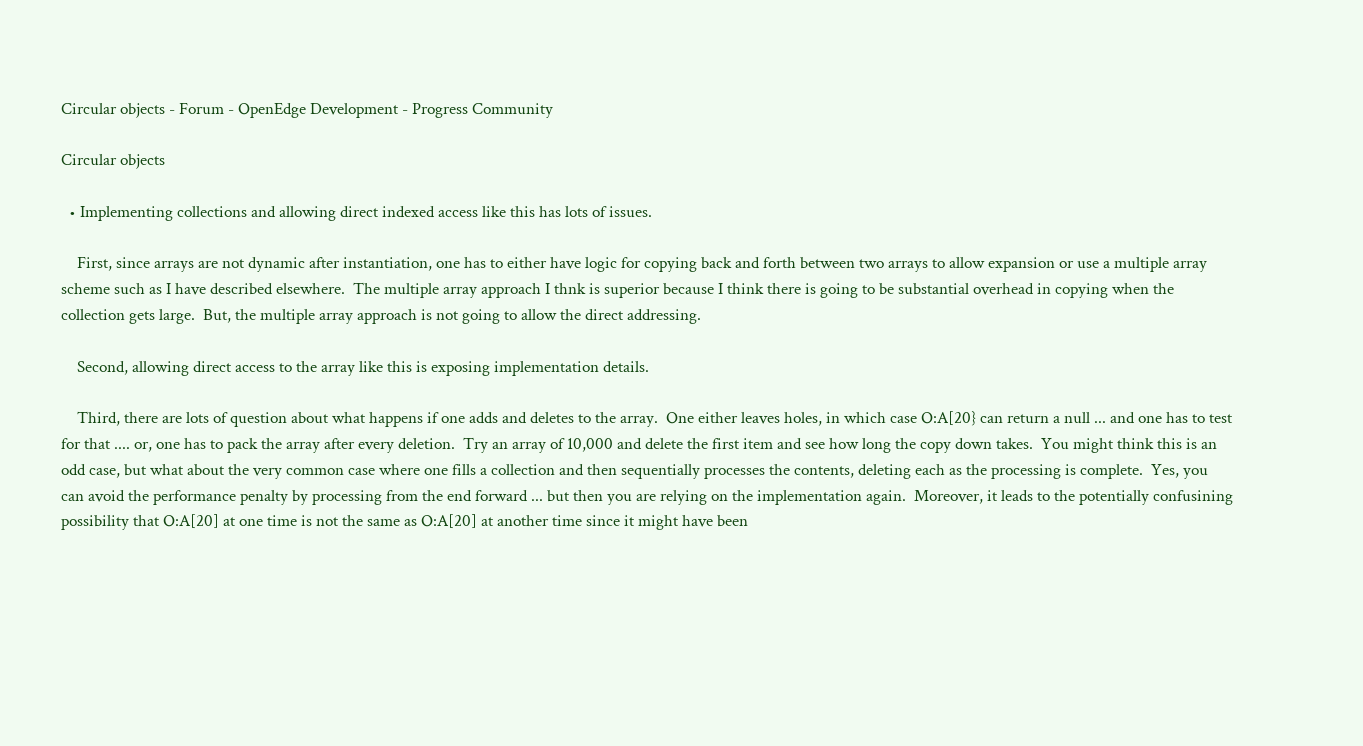Circular objects - Forum - OpenEdge Development - Progress Community

Circular objects

  • Implementing collections and allowing direct indexed access like this has lots of issues.

    First, since arrays are not dynamic after instantiation, one has to either have logic for copying back and forth between two arrays to allow expansion or use a multiple array scheme such as I have described elsewhere.  The multiple array approach I thnk is superior because I think there is going to be substantial overhead in copying when the collection gets large.  But, the multiple array approach is not going to allow the direct addressing.

    Second, allowing direct access to the array like this is exposing implementation details.

    Third, there are lots of question about what happens if one adds and deletes to the array.  One either leaves holes, in which case O:A[20} can return a null ... and one has to test for that .... or, one has to pack the array after every deletion.  Try an array of 10,000 and delete the first item and see how long the copy down takes.  You might think this is an odd case, but what about the very common case where one fills a collection and then sequentially processes the contents, deleting each as the processing is complete.  Yes, you can avoid the performance penalty by processing from the end forward ... but then you are relying on the implementation again.  Moreover, it leads to the potentially confusining possibility that O:A[20] at one time is not the same as O:A[20] at another time since it might have been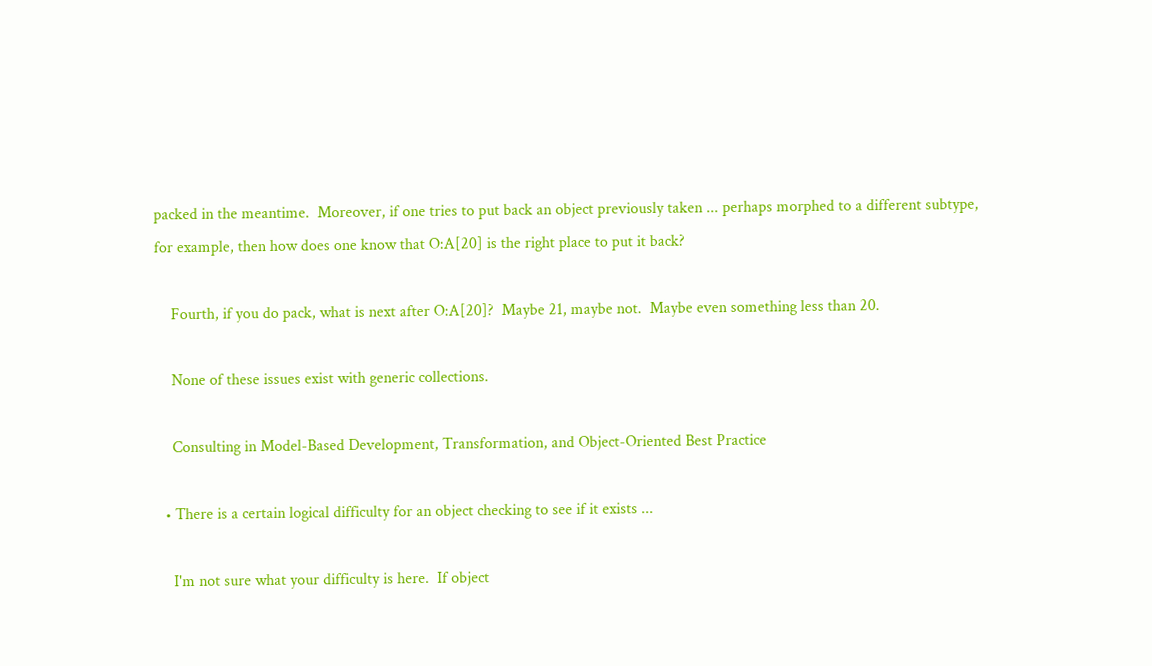packed in the meantime.  Moreover, if one tries to put back an object previously taken ... perhaps morphed to a different subtype, for example, then how does one know that O:A[20] is the right place to put it back?

    Fourth, if you do pack, what is next after O:A[20]?  Maybe 21, maybe not.  Maybe even something less than 20.

    None of these issues exist with generic collections.

    Consulting in Model-Based Development, Transformation, and Object-Oriented Best Practice

  • There is a certain logical difficulty for an object checking to see if it exists ...

    I'm not sure what your difficulty is here.  If object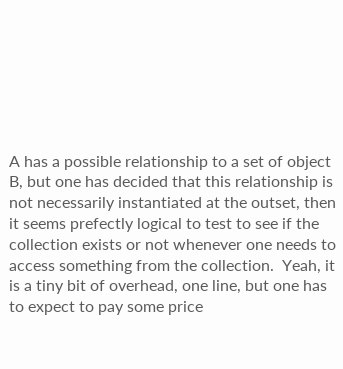A has a possible relationship to a set of object B, but one has decided that this relationship is not necessarily instantiated at the outset, then it seems prefectly logical to test to see if the collection exists or not whenever one needs to access something from the collection.  Yeah, it is a tiny bit of overhead, one line, but one has to expect to pay some price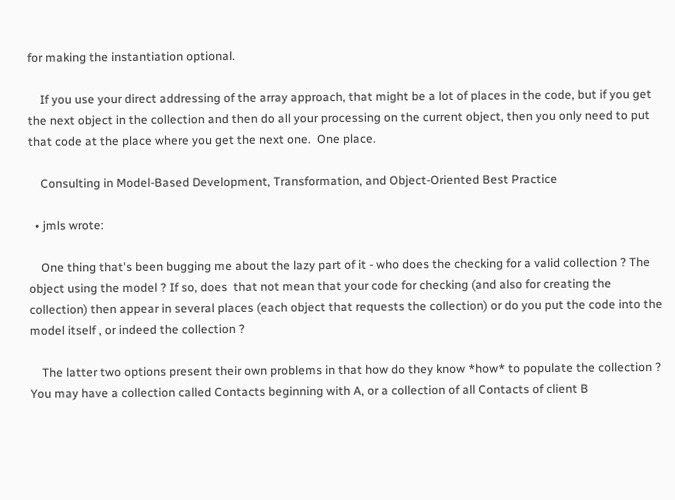for making the instantiation optional.

    If you use your direct addressing of the array approach, that might be a lot of places in the code, but if you get the next object in the collection and then do all your processing on the current object, then you only need to put that code at the place where you get the next one.  One place.

    Consulting in Model-Based Development, Transformation, and Object-Oriented Best Practice

  • jmls wrote:

    One thing that's been bugging me about the lazy part of it - who does the checking for a valid collection ? The object using the model ? If so, does  that not mean that your code for checking (and also for creating the collection) then appear in several places (each object that requests the collection) or do you put the code into the model itself , or indeed the collection ?

    The latter two options present their own problems in that how do they know *how* to populate the collection ? You may have a collection called Contacts beginning with A, or a collection of all Contacts of client B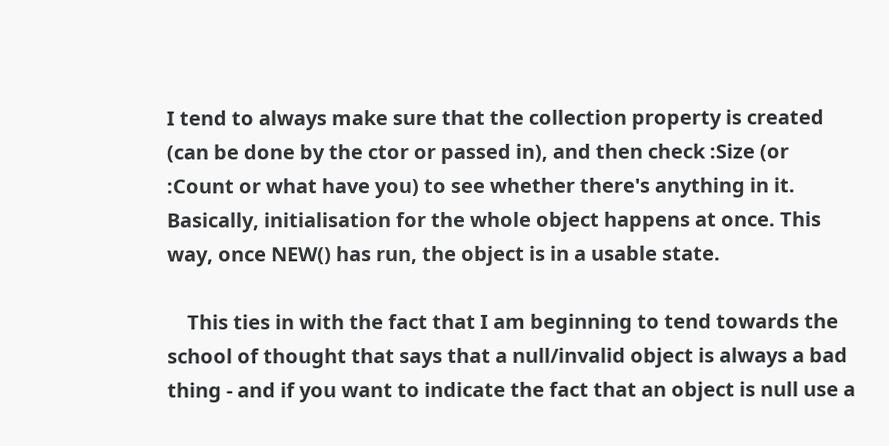I tend to always make sure that the collection property is created (can be done by the ctor or passed in), and then check :Size (or :Count or what have you) to see whether there's anything in it. Basically, initialisation for the whole object happens at once. This way, once NEW() has run, the object is in a usable state.

    This ties in with the fact that I am beginning to tend towards the school of thought that says that a null/invalid object is always a bad thing - and if you want to indicate the fact that an object is null use a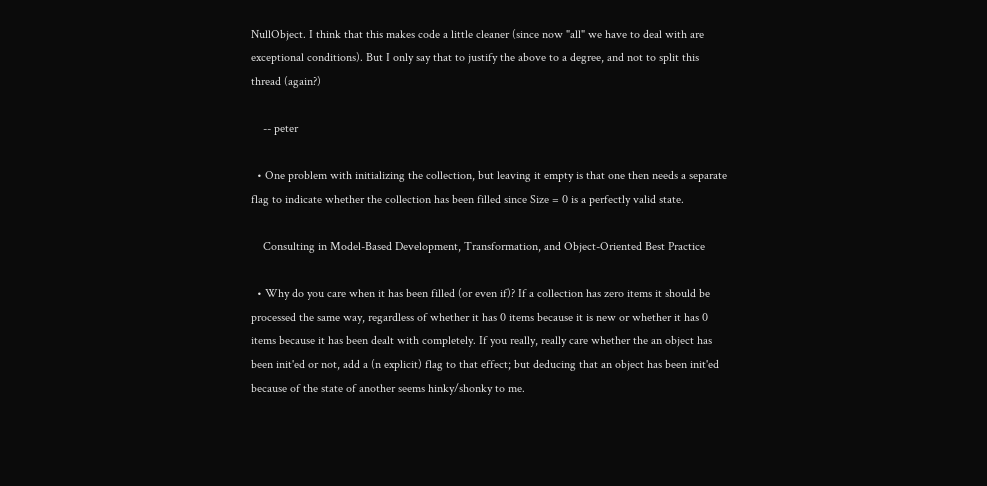NullObject. I think that this makes code a little cleaner (since now "all" we have to deal with are exceptional conditions). But I only say that to justify the above to a degree, and not to split this thread (again?)

    -- peter

  • One problem with initializing the collection, but leaving it empty is that one then needs a separate flag to indicate whether the collection has been filled since Size = 0 is a perfectly valid state.

    Consulting in Model-Based Development, Transformation, and Object-Oriented Best Practice

  • Why do you care when it has been filled (or even if)? If a collection has zero items it should be processed the same way, regardless of whether it has 0 items because it is new or whether it has 0 items because it has been dealt with completely. If you really, really care whether the an object has been init'ed or not, add a (n explicit) flag to that effect; but deducing that an object has been init'ed because of the state of another seems hinky/shonky to me.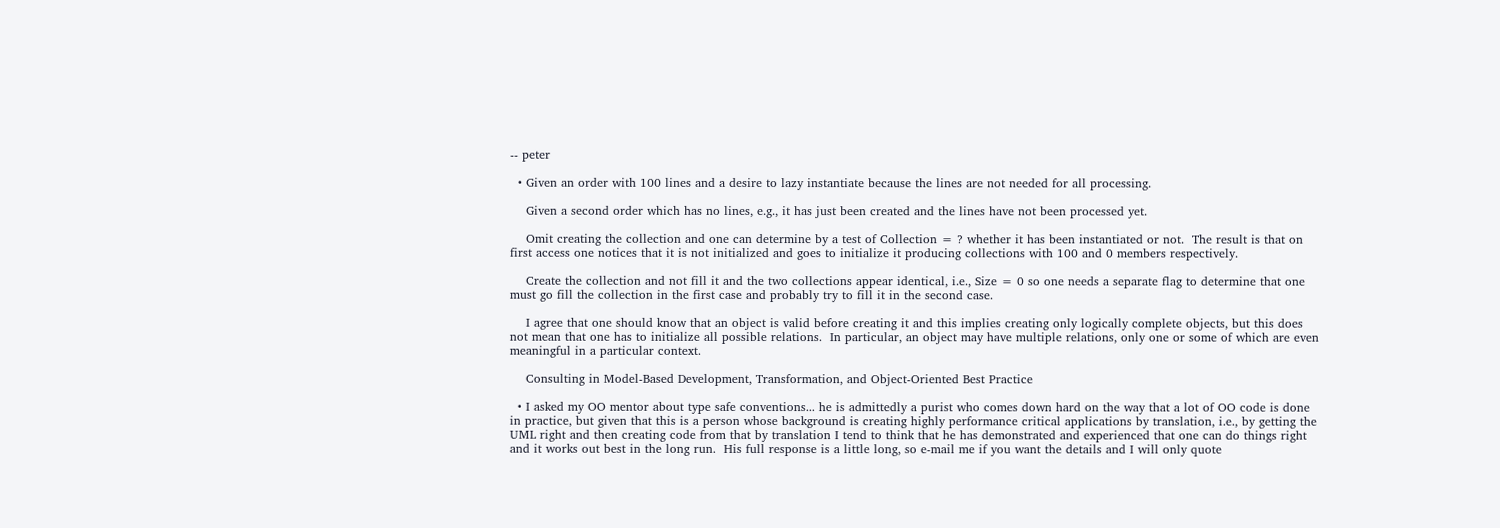-- peter

  • Given an order with 100 lines and a desire to lazy instantiate because the lines are not needed for all processing.

    Given a second order which has no lines, e.g., it has just been created and the lines have not been processed yet.

    Omit creating the collection and one can determine by a test of Collection = ? whether it has been instantiated or not.  The result is that on first access one notices that it is not initialized and goes to initialize it producing collections with 100 and 0 members respectively.

    Create the collection and not fill it and the two collections appear identical, i.e., Size = 0 so one needs a separate flag to determine that one must go fill the collection in the first case and probably try to fill it in the second case.

    I agree that one should know that an object is valid before creating it and this implies creating only logically complete objects, but this does not mean that one has to initialize all possible relations.  In particular, an object may have multiple relations, only one or some of which are even meaningful in a particular context.

    Consulting in Model-Based Development, Transformation, and Object-Oriented Best Practice

  • I asked my OO mentor about type safe conventions... he is admittedly a purist who comes down hard on the way that a lot of OO code is done in practice, but given that this is a person whose background is creating highly performance critical applications by translation, i.e., by getting the UML right and then creating code from that by translation I tend to think that he has demonstrated and experienced that one can do things right and it works out best in the long run.  His full response is a little long, so e-mail me if you want the details and I will only quote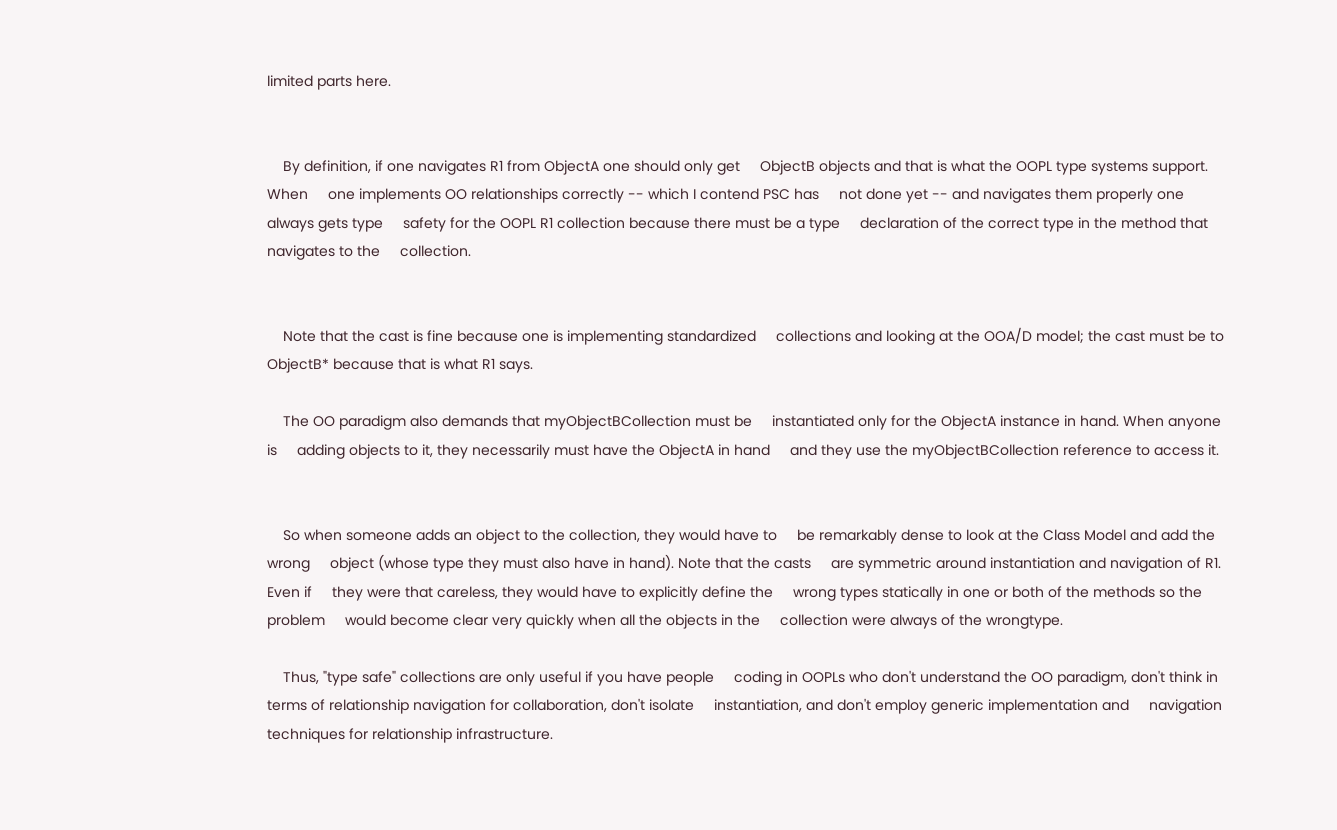limited parts here.


    By definition, if one navigates R1 from ObjectA one should only get     ObjectB objects and that is what the OOPL type systems support. When     one implements OO relationships correctly -- which I contend PSC has     not done yet -- and navigates them properly one always gets type     safety for the OOPL R1 collection because there must be a type     declaration of the correct type in the method that navigates to the     collection.


    Note that the cast is fine because one is implementing standardized     collections and looking at the OOA/D model; the cast must be to     ObjectB* because that is what R1 says.

    The OO paradigm also demands that myObjectBCollection must be     instantiated only for the ObjectA instance in hand. When anyone is     adding objects to it, they necessarily must have the ObjectA in hand     and they use the myObjectBCollection reference to access it.


    So when someone adds an object to the collection, they would have to     be remarkably dense to look at the Class Model and add the wrong     object (whose type they must also have in hand). Note that the casts     are symmetric around instantiation and navigation of R1. Even if     they were that careless, they would have to explicitly define the     wrong types statically in one or both of the methods so the problem     would become clear very quickly when all the objects in the     collection were always of the wrongtype.

    Thus, "type safe" collections are only useful if you have people     coding in OOPLs who don't understand the OO paradigm, don't think in     terms of relationship navigation for collaboration, don't isolate     instantiation, and don't employ generic implementation and     navigation techniques for relationship infrastructure.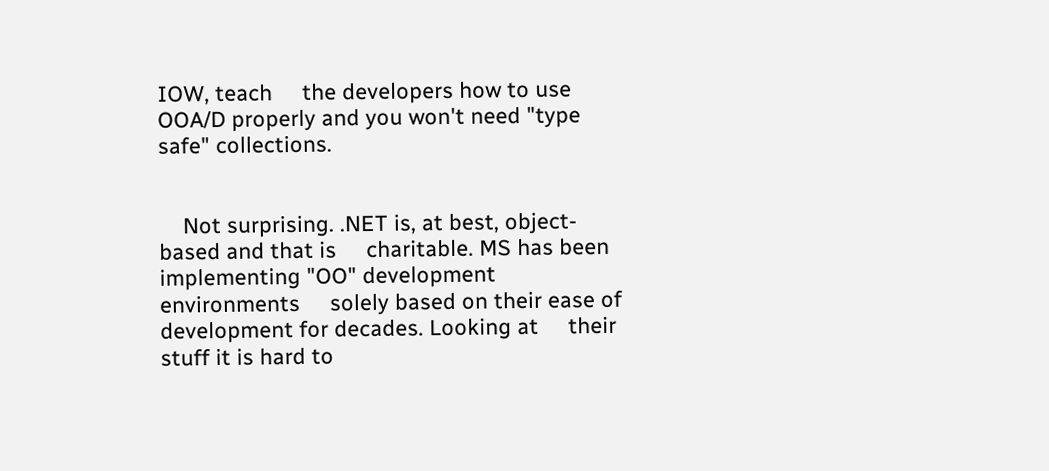IOW, teach     the developers how to use OOA/D properly and you won't need "type     safe" collections.


    Not surprising. .NET is, at best, object-based and that is     charitable. MS has been implementing "OO" development environments     solely based on their ease of development for decades. Looking at     their stuff it is hard to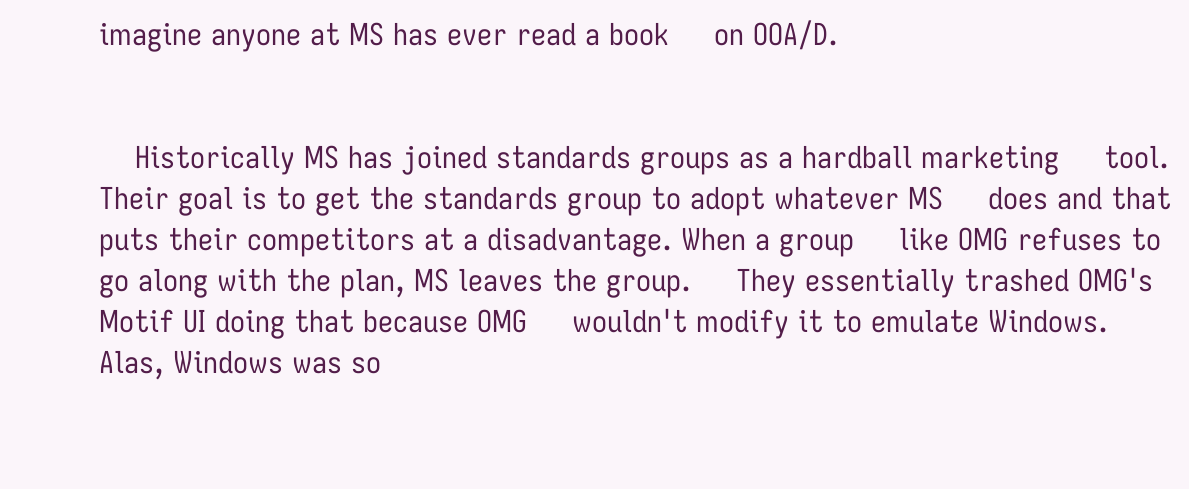imagine anyone at MS has ever read a book     on OOA/D.


    Historically MS has joined standards groups as a hardball marketing     tool. Their goal is to get the standards group to adopt whatever MS     does and that puts their competitors at a disadvantage. When a group     like OMG refuses to go along with the plan, MS leaves the group.     They essentially trashed OMG's Motif UI doing that because OMG     wouldn't modify it to emulate Windows. Alas, Windows was so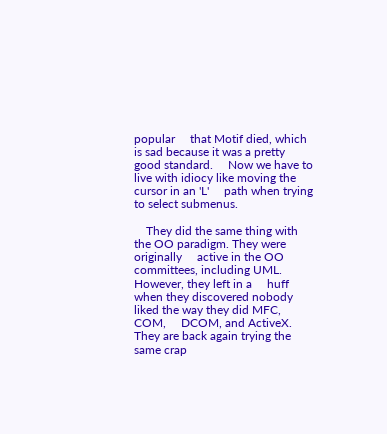popular     that Motif died, which is sad because it was a pretty good standard.     Now we have to live with idiocy like moving the cursor in an 'L'     path when trying to select submenus.

    They did the same thing with the OO paradigm. They were originally     active in the OO committees, including UML. However, they left in a     huff when they discovered nobody liked the way they did MFC, COM,     DCOM, and ActiveX. They are back again trying the same crap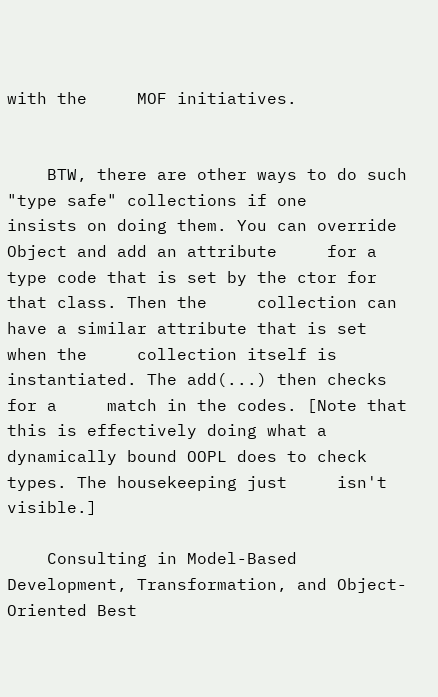with the     MOF initiatives.


    BTW, there are other ways to do such "type safe" collections if one     insists on doing them. You can override Object and add an attribute     for a type code that is set by the ctor for that class. Then the     collection can have a similar attribute that is set when the     collection itself is instantiated. The add(...) then checks for a     match in the codes. [Note that this is effectively doing what a     dynamically bound OOPL does to check types. The housekeeping just     isn't visible.]

    Consulting in Model-Based Development, Transformation, and Object-Oriented Best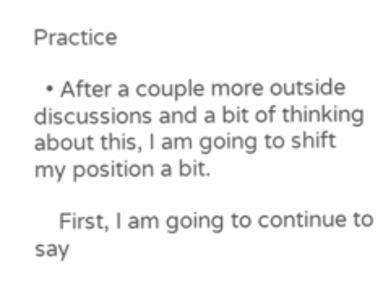Practice

  • After a couple more outside discussions and a bit of thinking about this, I am going to shift my position a bit.

    First, I am going to continue to say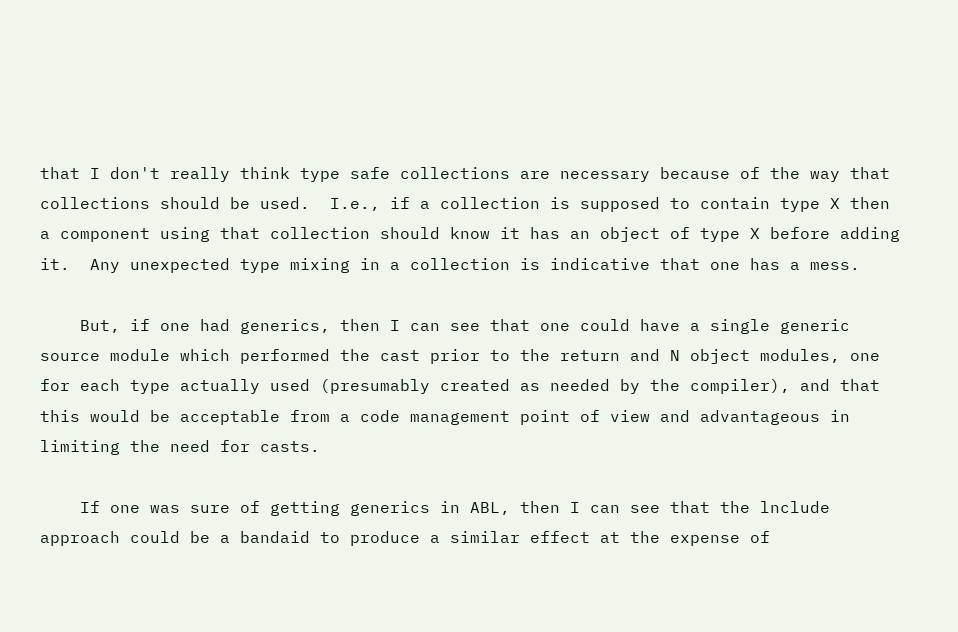that I don't really think type safe collections are necessary because of the way that collections should be used.  I.e., if a collection is supposed to contain type X then a component using that collection should know it has an object of type X before adding it.  Any unexpected type mixing in a collection is indicative that one has a mess.

    But, if one had generics, then I can see that one could have a single generic source module which performed the cast prior to the return and N object modules, one for each type actually used (presumably created as needed by the compiler), and that this would be acceptable from a code management point of view and advantageous in limiting the need for casts.

    If one was sure of getting generics in ABL, then I can see that the lnclude approach could be a bandaid to produce a similar effect at the expense of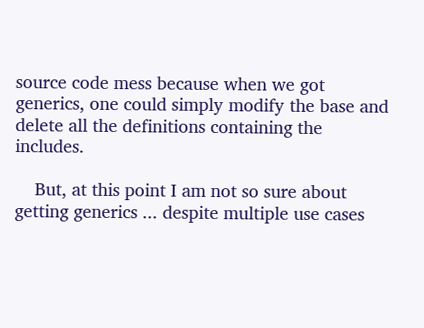source code mess because when we got generics, one could simply modify the base and delete all the definitions containing the includes.

    But, at this point I am not so sure about getting generics ... despite multiple use cases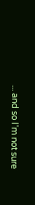... and so I'm not sure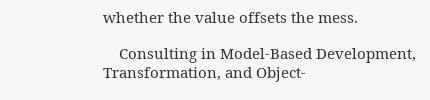whether the value offsets the mess.

    Consulting in Model-Based Development, Transformation, and Object-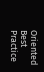Oriented Best Practice